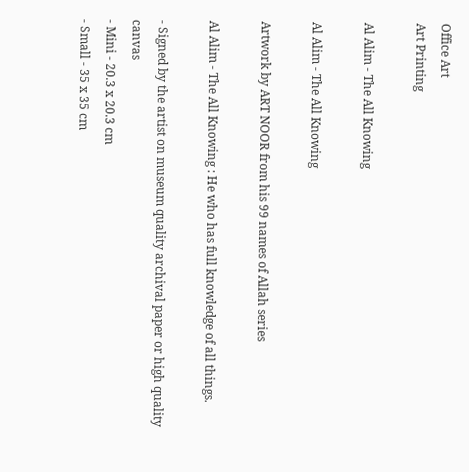Office Art
Art Printing

Al Alim - The All Knowing

Al Alim - The All Knowing

Artwork by ART NOOR from his 99 names of Allah series

Al Alim - The All Knowing : He who has full knowledge of all things.

- Signed by the artist on museum quality archival paper or high quality canvas
- Mini - 20.3 x 20.3 cm
- Small - 35 x 35 cm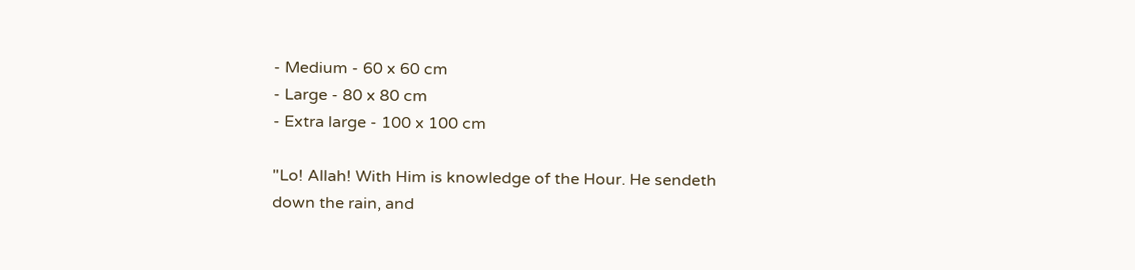- Medium - 60 x 60 cm
- Large - 80 x 80 cm
- Extra large - 100 x 100 cm

"Lo! Allah! With Him is knowledge of the Hour. He sendeth down the rain, and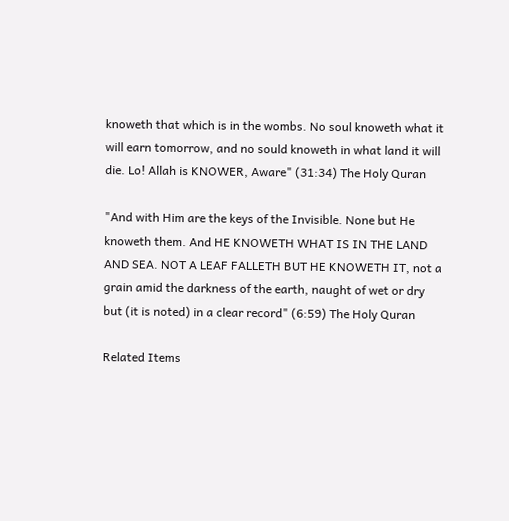knoweth that which is in the wombs. No soul knoweth what it will earn tomorrow, and no sould knoweth in what land it will die. Lo! Allah is KNOWER, Aware" (31:34) The Holy Quran

"And with Him are the keys of the Invisible. None but He knoweth them. And HE KNOWETH WHAT IS IN THE LAND AND SEA. NOT A LEAF FALLETH BUT HE KNOWETH IT, not a grain amid the darkness of the earth, naught of wet or dry but (it is noted) in a clear record" (6:59) The Holy Quran

Related Items